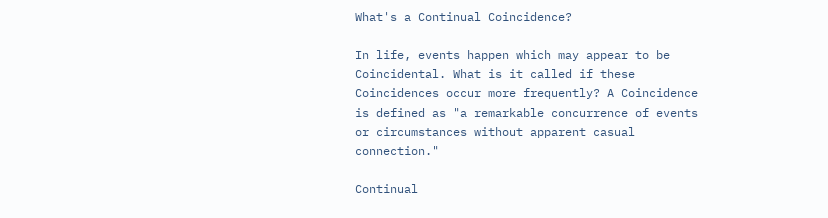What's a Continual Coincidence?

In life, events happen which may appear to be Coincidental. What is it called if these Coincidences occur more frequently? A Coincidence is defined as "a remarkable concurrence of events or circumstances without apparent casual connection."

Continual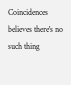Coincidences believes there's no such thing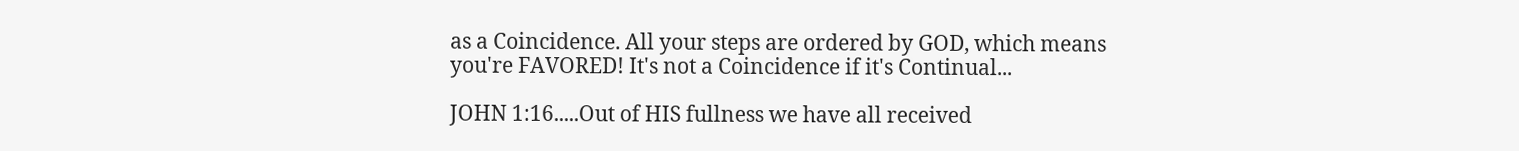as a Coincidence. All your steps are ordered by GOD, which means you're FAVORED! It's not a Coincidence if it's Continual...

JOHN 1:16.....Out of HIS fullness we have all received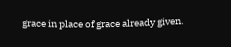grace in place of grace already given.